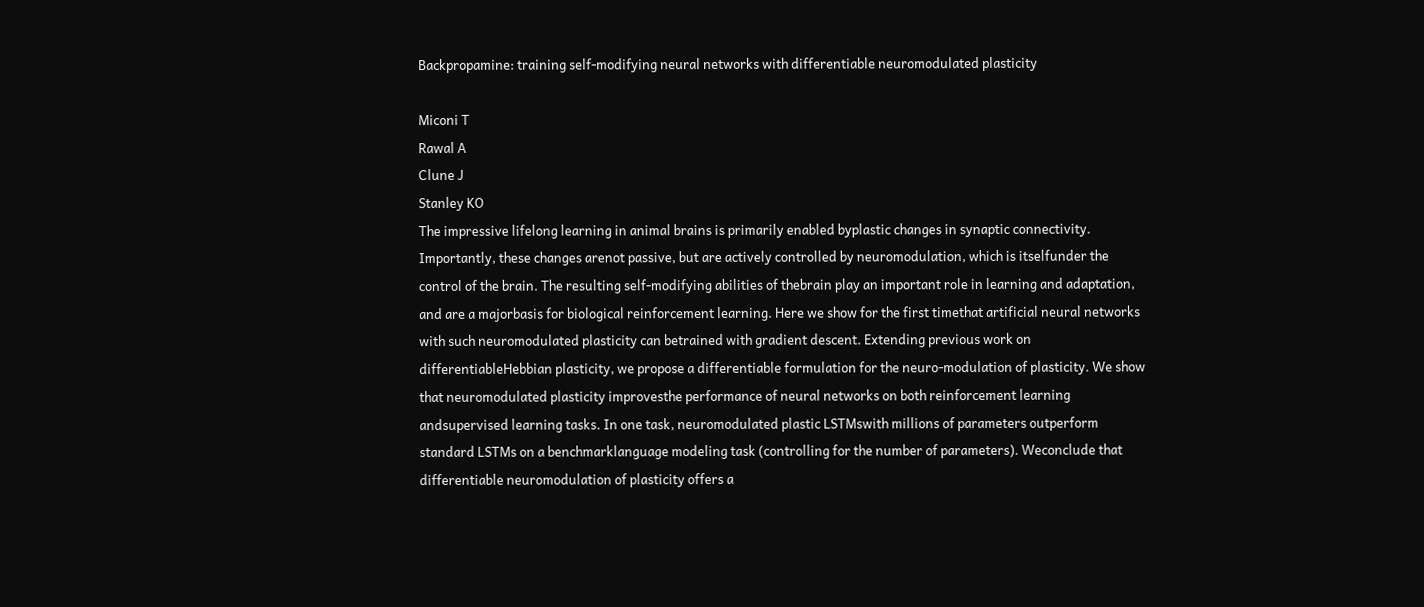Backpropamine: training self-modifying neural networks with differentiable neuromodulated plasticity

Miconi T
Rawal A
Clune J
Stanley KO
The impressive lifelong learning in animal brains is primarily enabled byplastic changes in synaptic connectivity. Importantly, these changes arenot passive, but are actively controlled by neuromodulation, which is itselfunder the control of the brain. The resulting self-modifying abilities of thebrain play an important role in learning and adaptation, and are a majorbasis for biological reinforcement learning. Here we show for the first timethat artificial neural networks with such neuromodulated plasticity can betrained with gradient descent. Extending previous work on differentiableHebbian plasticity, we propose a differentiable formulation for the neuro-modulation of plasticity. We show that neuromodulated plasticity improvesthe performance of neural networks on both reinforcement learning andsupervised learning tasks. In one task, neuromodulated plastic LSTMswith millions of parameters outperform standard LSTMs on a benchmarklanguage modeling task (controlling for the number of parameters). Weconclude that differentiable neuromodulation of plasticity offers a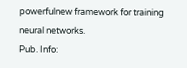powerfulnew framework for training neural networks.
Pub. Info: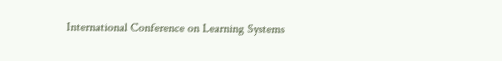International Conference on Learning Systems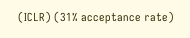(ICLR) (31% acceptance rate)